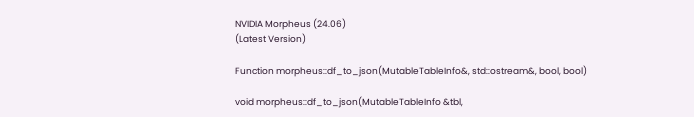NVIDIA Morpheus (24.06)
(Latest Version)

Function morpheus::df_to_json(MutableTableInfo&, std::ostream&, bool, bool)

void morpheus::df_to_json(MutableTableInfo &tbl,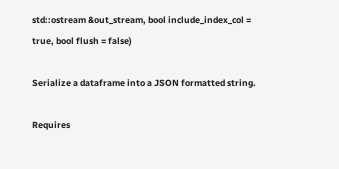std::ostream &out_stream, bool include_index_col = true, bool flush = false)

Serialize a dataframe into a JSON formatted string.

Requires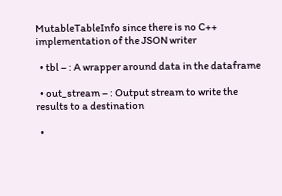MutableTableInfo since there is no C++ implementation of the JSON writer

  • tbl – : A wrapper around data in the dataframe

  • out_stream – : Output stream to write the results to a destination

  •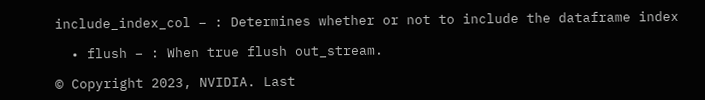include_index_col – : Determines whether or not to include the dataframe index

  • flush – : When true flush out_stream.

© Copyright 2023, NVIDIA. Last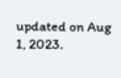updated on Aug 1, 2023.